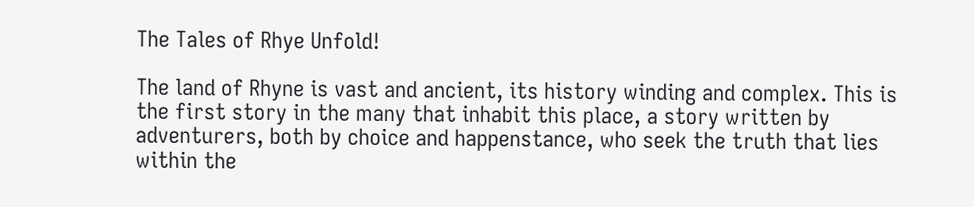The Tales of Rhye Unfold!

The land of Rhyne is vast and ancient, its history winding and complex. This is the first story in the many that inhabit this place, a story written by adventurers, both by choice and happenstance, who seek the truth that lies within the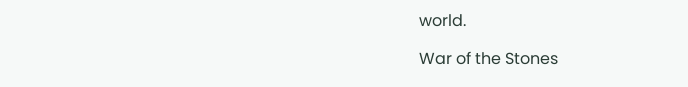world.

War of the Stones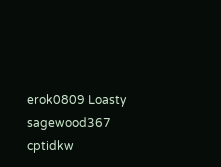erok0809 Loasty sagewood367 cptidkw